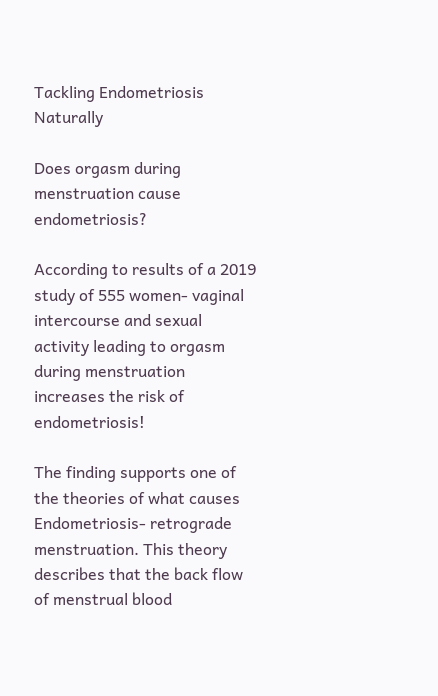Tackling Endometriosis Naturally

Does orgasm during menstruation cause endometriosis?

According to results of a 2019 study of 555 women- vaginal intercourse and sexual activity leading to orgasm during menstruation increases the risk of endometriosis!

The finding supports one of the theories of what causes Endometriosis- retrograde menstruation. This theory describes that the back flow of menstrual blood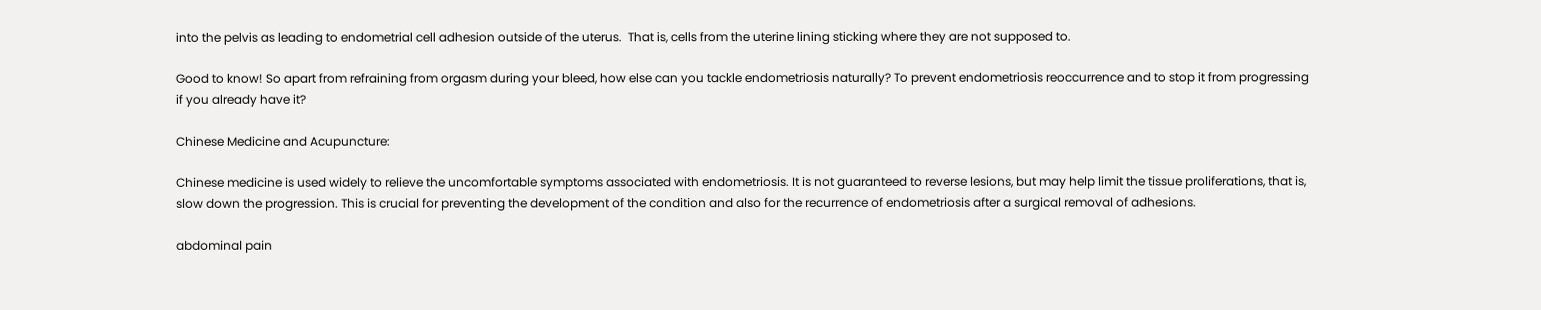into the pelvis as leading to endometrial cell adhesion outside of the uterus.  That is, cells from the uterine lining sticking where they are not supposed to.

Good to know! So apart from refraining from orgasm during your bleed, how else can you tackle endometriosis naturally? To prevent endometriosis reoccurrence and to stop it from progressing if you already have it?

Chinese Medicine and Acupuncture:

Chinese medicine is used widely to relieve the uncomfortable symptoms associated with endometriosis. It is not guaranteed to reverse lesions, but may help limit the tissue proliferations, that is, slow down the progression. This is crucial for preventing the development of the condition and also for the recurrence of endometriosis after a surgical removal of adhesions.

abdominal pain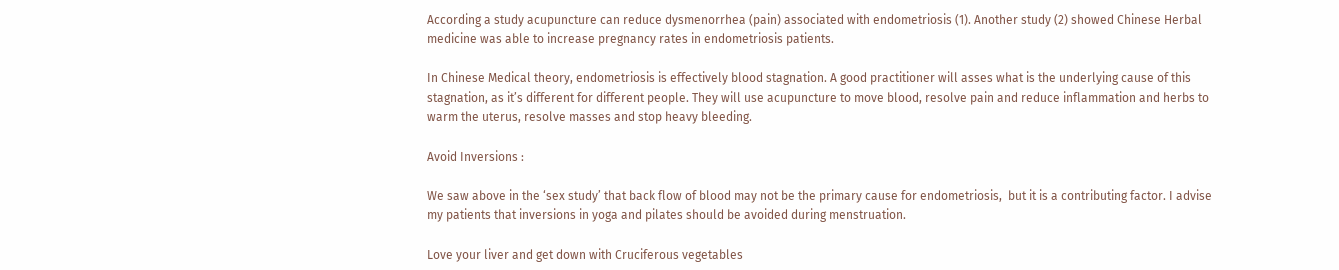According a study acupuncture can reduce dysmenorrhea (pain) associated with endometriosis (1). Another study (2) showed Chinese Herbal medicine was able to increase pregnancy rates in endometriosis patients.

In Chinese Medical theory, endometriosis is effectively blood stagnation. A good practitioner will asses what is the underlying cause of this stagnation, as it’s different for different people. They will use acupuncture to move blood, resolve pain and reduce inflammation and herbs to warm the uterus, resolve masses and stop heavy bleeding.

Avoid Inversions :

We saw above in the ‘sex study’ that back flow of blood may not be the primary cause for endometriosis,  but it is a contributing factor. I advise my patients that inversions in yoga and pilates should be avoided during menstruation.

Love your liver and get down with Cruciferous vegetables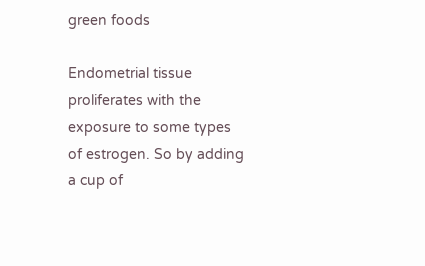green foods

Endometrial tissue proliferates with the exposure to some types of estrogen. So by adding a cup of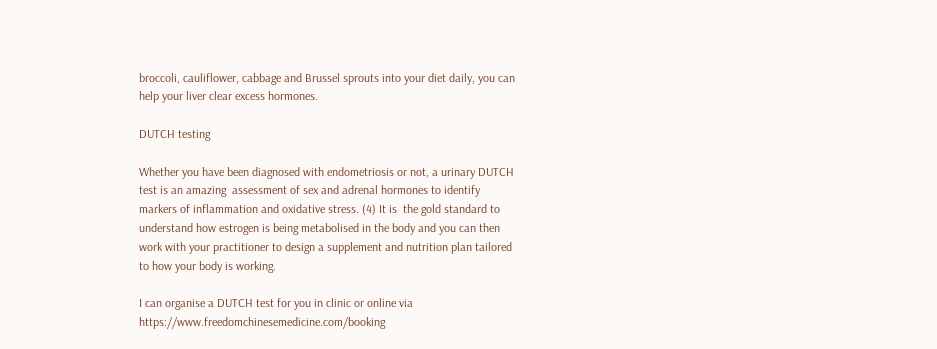broccoli, cauliflower, cabbage and Brussel sprouts into your diet daily, you can help your liver clear excess hormones.

DUTCH testing

Whether you have been diagnosed with endometriosis or not, a urinary DUTCH test is an amazing  assessment of sex and adrenal hormones to identify markers of inflammation and oxidative stress. (4) It is  the gold standard to understand how estrogen is being metabolised in the body and you can then work with your practitioner to design a supplement and nutrition plan tailored to how your body is working.

I can organise a DUTCH test for you in clinic or online via https://www.freedomchinesemedicine.com/booking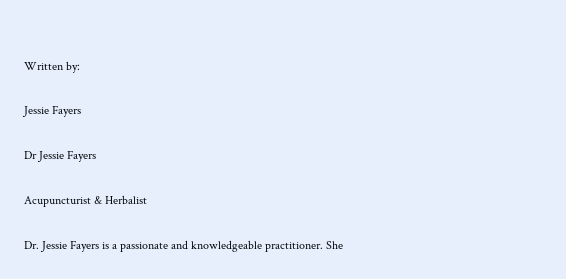Written by:

Jessie Fayers

Dr Jessie Fayers

Acupuncturist & Herbalist

Dr. Jessie Fayers is a passionate and knowledgeable practitioner. She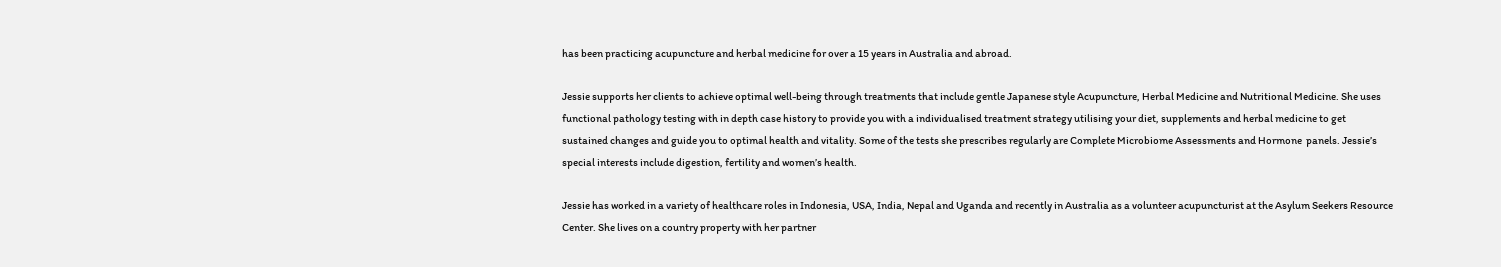has been practicing acupuncture and herbal medicine for over a 15 years in Australia and abroad.

Jessie supports her clients to achieve optimal well-being through treatments that include gentle Japanese style Acupuncture, Herbal Medicine and Nutritional Medicine. She uses functional pathology testing with in depth case history to provide you with a individualised treatment strategy utilising your diet, supplements and herbal medicine to get sustained changes and guide you to optimal health and vitality. Some of the tests she prescribes regularly are Complete Microbiome Assessments and Hormone  panels. Jessie’s special interests include digestion, fertility and women’s health.

Jessie has worked in a variety of healthcare roles in Indonesia, USA, India, Nepal and Uganda and recently in Australia as a volunteer acupuncturist at the Asylum Seekers Resource Center. She lives on a country property with her partner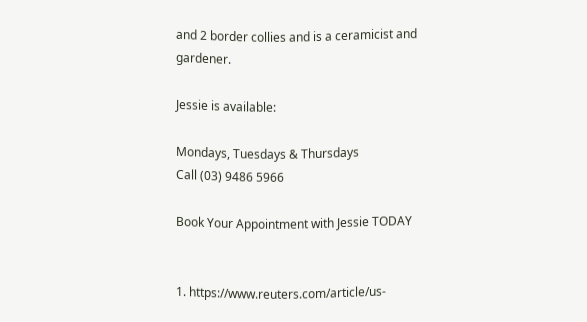and 2 border collies and is a ceramicist and gardener.

Jessie is available:

Mondays, Tuesdays & Thursdays
Call (03) 9486 5966

Book Your Appointment with Jessie TODAY


1. https://www.reuters.com/article/us-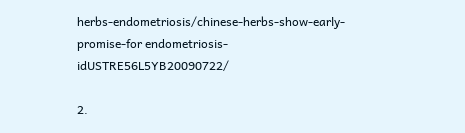herbs-endometriosis/chinese-herbs-show-early-promise-for endometriosis-idUSTRE56L5YB20090722/

2.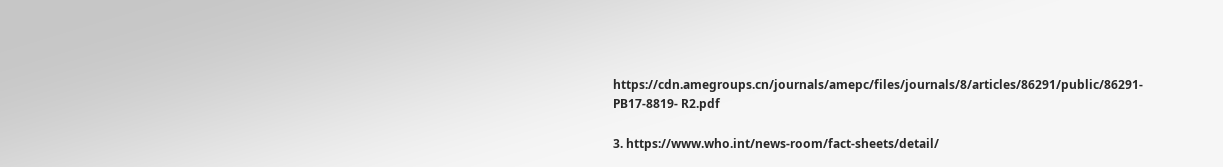https://cdn.amegroups.cn/journals/amepc/files/journals/8/articles/86291/public/86291-PB17-8819- R2.pdf

3. https://www.who.int/news-room/fact-sheets/detail/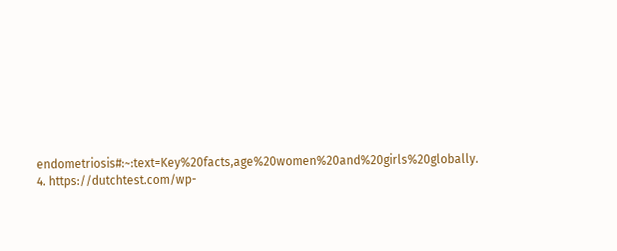endometriosis#:~:text=Key%20facts,age%20women%20and%20girls%20globally. 4. https://dutchtest.com/wp-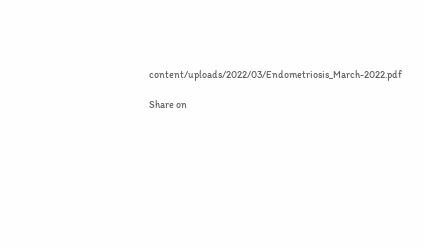content/uploads/2022/03/Endometriosis_March-2022.pdf

Share on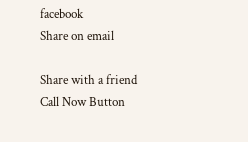facebook
Share on email

Share with a friend
Call Now Button